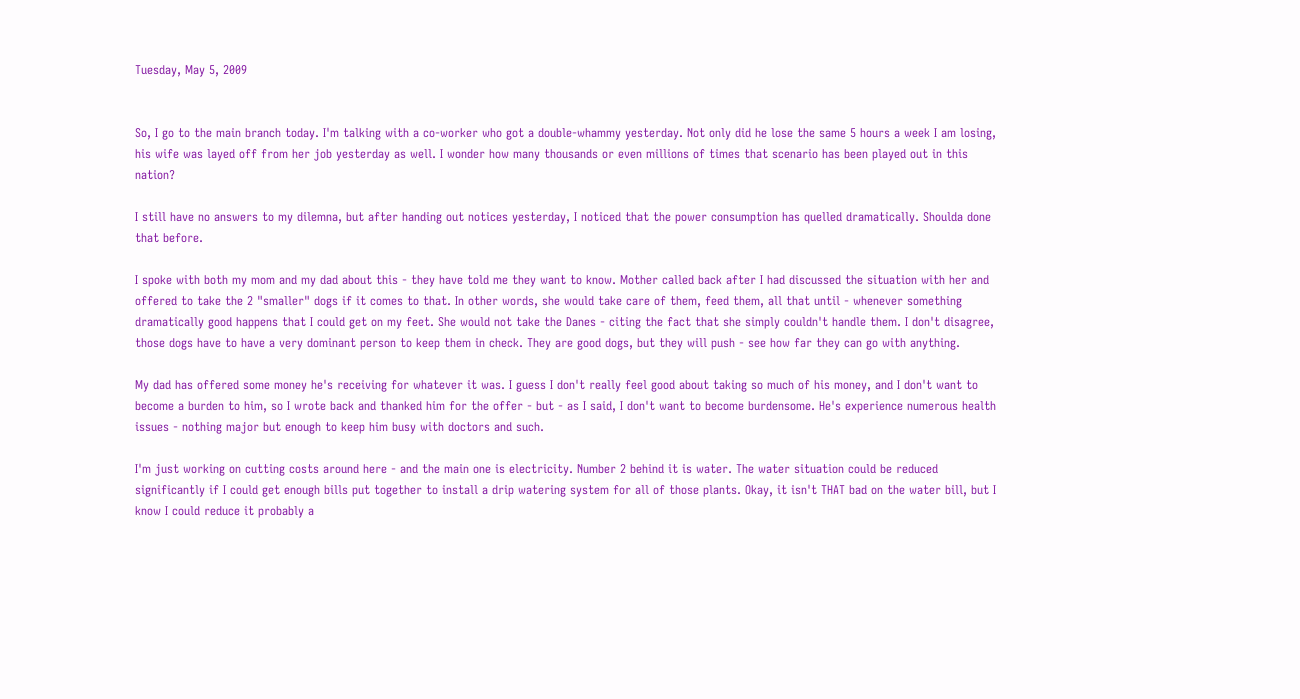Tuesday, May 5, 2009


So, I go to the main branch today. I'm talking with a co-worker who got a double-whammy yesterday. Not only did he lose the same 5 hours a week I am losing, his wife was layed off from her job yesterday as well. I wonder how many thousands or even millions of times that scenario has been played out in this nation?

I still have no answers to my dilemna, but after handing out notices yesterday, I noticed that the power consumption has quelled dramatically. Shoulda done that before.

I spoke with both my mom and my dad about this - they have told me they want to know. Mother called back after I had discussed the situation with her and offered to take the 2 "smaller" dogs if it comes to that. In other words, she would take care of them, feed them, all that until - whenever something dramatically good happens that I could get on my feet. She would not take the Danes - citing the fact that she simply couldn't handle them. I don't disagree, those dogs have to have a very dominant person to keep them in check. They are good dogs, but they will push - see how far they can go with anything.

My dad has offered some money he's receiving for whatever it was. I guess I don't really feel good about taking so much of his money, and I don't want to become a burden to him, so I wrote back and thanked him for the offer - but - as I said, I don't want to become burdensome. He's experience numerous health issues - nothing major but enough to keep him busy with doctors and such.

I'm just working on cutting costs around here - and the main one is electricity. Number 2 behind it is water. The water situation could be reduced significantly if I could get enough bills put together to install a drip watering system for all of those plants. Okay, it isn't THAT bad on the water bill, but I know I could reduce it probably a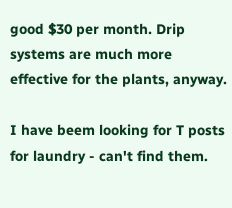good $30 per month. Drip systems are much more effective for the plants, anyway.

I have beem looking for T posts for laundry - can't find them.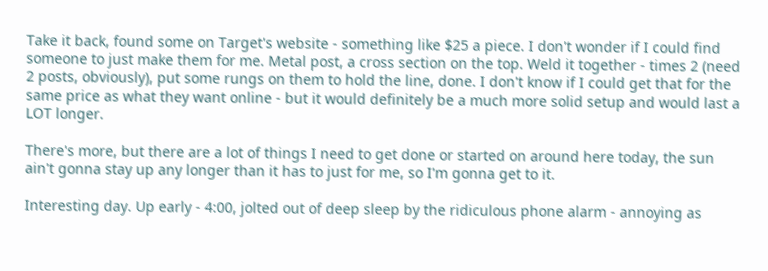Take it back, found some on Target's website - something like $25 a piece. I don't wonder if I could find someone to just make them for me. Metal post, a cross section on the top. Weld it together - times 2 (need 2 posts, obviously), put some rungs on them to hold the line, done. I don't know if I could get that for the same price as what they want online - but it would definitely be a much more solid setup and would last a LOT longer.

There's more, but there are a lot of things I need to get done or started on around here today, the sun ain't gonna stay up any longer than it has to just for me, so I'm gonna get to it.

Interesting day. Up early - 4:00, jolted out of deep sleep by the ridiculous phone alarm - annoying as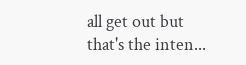all get out but that's the inten...